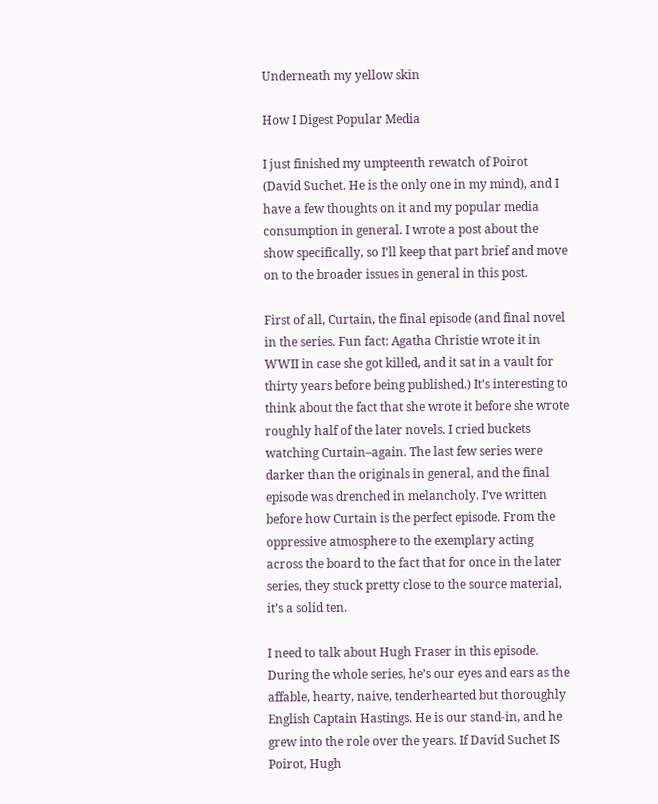Underneath my yellow skin

How I Digest Popular Media

I just finished my umpteenth rewatch of Poirot (David Suchet. He is the only one in my mind), and I have a few thoughts on it and my popular media consumption in general. I wrote a post about the show specifically, so I’ll keep that part brief and move on to the broader issues in general in this post.

First of all, Curtain, the final episode (and final novel in the series. Fun fact: Agatha Christie wrote it in WWII in case she got killed, and it sat in a vault for thirty years before being published.) It’s interesting to think about the fact that she wrote it before she wrote roughly half of the later novels. I cried buckets watching Curtain–again. The last few series were darker than the originals in general, and the final episode was drenched in melancholy. I’ve written before how Curtain is the perfect episode. From the oppressive atmosphere to the exemplary acting across the board to the fact that for once in the later series, they stuck pretty close to the source material, it’s a solid ten.

I need to talk about Hugh Fraser in this episode. During the whole series, he’s our eyes and ears as the affable, hearty, naive, tenderhearted but thoroughly English Captain Hastings. He is our stand-in, and he grew into the role over the years. If David Suchet IS Poirot, Hugh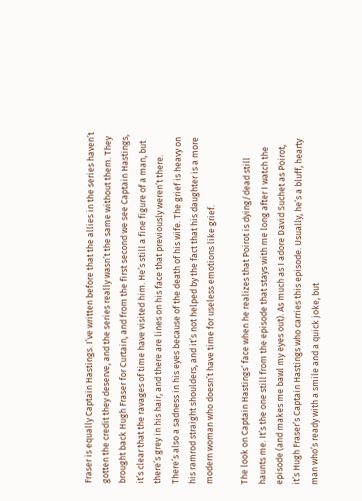Fraser is equally Captain Hastings. I’ve written before that the allies in the series haven’t gotten the credit they deserve, and the series really wasn’t the same without them. They brought back Hugh Fraser for Curtain, and from the first second we see Captain Hastings, it’s clear that the ravages of time have visited him. He’s still a fine figure of a man, but there’s grey in his hair, and there are lines on his face that previously weren’t there. There’s also a sadness in his eyes because of the death of his wife. The grief is heavy on his ramrod straight shoulders, and it’s not helped by the fact that his daughter is a more modern woman who doesn’t have time for useless emotions like grief.

The look on Captain Hastings’ face when he realizes that Poirot is dying/dead still haunts me. It’s the one still from the episode that stays with me long after I watch the episode (and makes me bawl my eyes out). As much as I adore David Suchet as Poirot, it’s Hugh Fraser’s Captain Hastings who carries this episode. Usually, he’s a bluff, hearty man who’s ready with a smile and a quick joke, but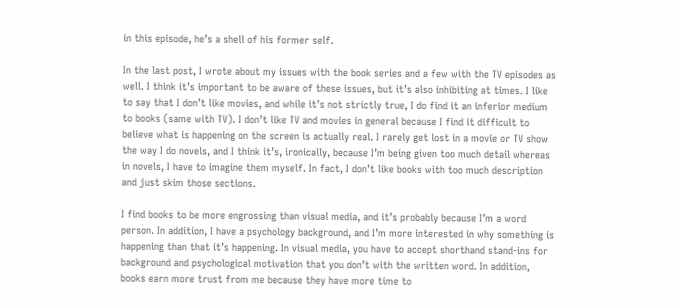in this episode, he’s a shell of his former self.

In the last post, I wrote about my issues with the book series and a few with the TV episodes as well. I think it’s important to be aware of these issues, but it’s also inhibiting at times. I like to say that I don’t like movies, and while it’s not strictly true, I do find it an inferior medium to books (same with TV). I don’t like TV and movies in general because I find it difficult to believe what is happening on the screen is actually real. I rarely get lost in a movie or TV show the way I do novels, and I think it’s, ironically, because I’m being given too much detail whereas in novels, I have to imagine them myself. In fact, I don’t like books with too much description and just skim those sections.

I find books to be more engrossing than visual media, and it’s probably because I’m a word person. In addition, I have a psychology background, and I’m more interested in why something is happening than that it’s happening. In visual media, you have to accept shorthand stand-ins for background and psychological motivation that you don’t with the written word. In addition, books earn more trust from me because they have more time to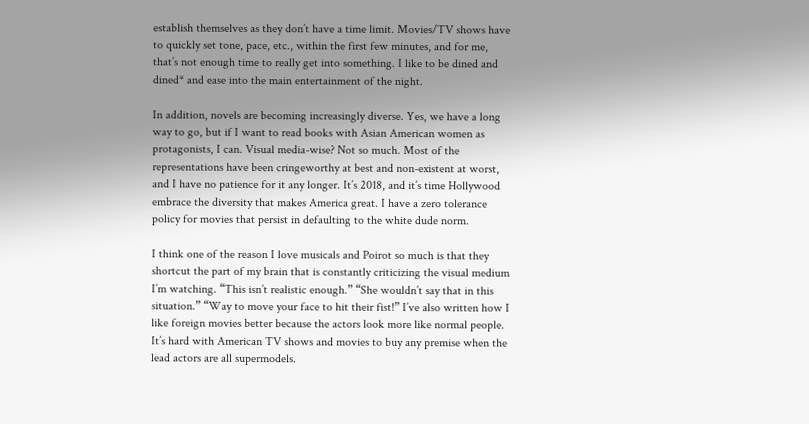establish themselves as they don’t have a time limit. Movies/TV shows have to quickly set tone, pace, etc., within the first few minutes, and for me, that’s not enough time to really get into something. I like to be dined and dined* and ease into the main entertainment of the night.

In addition, novels are becoming increasingly diverse. Yes, we have a long way to go, but if I want to read books with Asian American women as protagonists, I can. Visual media-wise? Not so much. Most of the representations have been cringeworthy at best and non-existent at worst, and I have no patience for it any longer. It’s 2018, and it’s time Hollywood embrace the diversity that makes America great. I have a zero tolerance policy for movies that persist in defaulting to the white dude norm.

I think one of the reason I love musicals and Poirot so much is that they shortcut the part of my brain that is constantly criticizing the visual medium I’m watching. “This isn’t realistic enough.” “She wouldn’t say that in this situation.” “Way to move your face to hit their fist!” I’ve also written how I like foreign movies better because the actors look more like normal people. It’s hard with American TV shows and movies to buy any premise when the lead actors are all supermodels.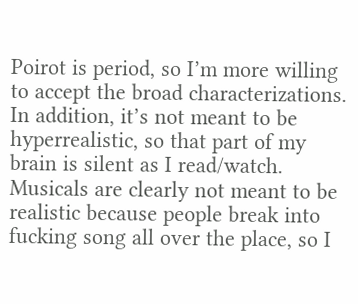Poirot is period, so I’m more willing to accept the broad characterizations. In addition, it’s not meant to be hyperrealistic, so that part of my brain is silent as I read/watch. Musicals are clearly not meant to be realistic because people break into fucking song all over the place, so I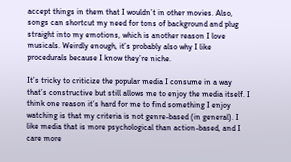accept things in them that I wouldn’t in other movies. Also, songs can shortcut my need for tons of background and plug straight into my emotions, which is another reason I love musicals. Weirdly enough, it’s probably also why I like procedurals because I know they’re niche.

It’s tricky to criticize the popular media I consume in a way that’s constructive but still allows me to enjoy the media itself. I think one reason it’s hard for me to find something I enjoy watching is that my criteria is not genre-based (in general). I like media that is more psychological than action-based, and I care more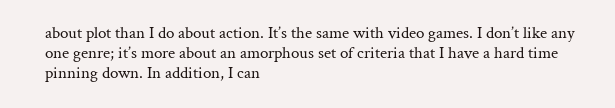about plot than I do about action. It’s the same with video games. I don’t like any one genre; it’s more about an amorphous set of criteria that I have a hard time pinning down. In addition, I can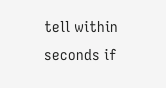tell within seconds if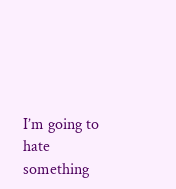I’m going to hate something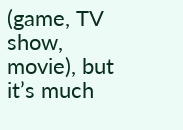(game, TV show, movie), but it’s much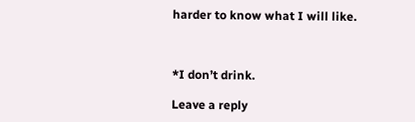harder to know what I will like.



*I don’t drink.

Leave a reply